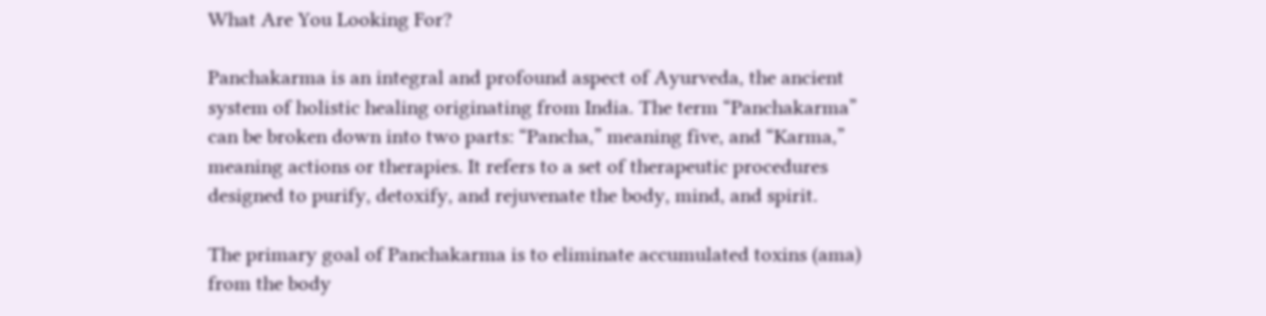What Are You Looking For?

Panchakarma is an integral and profound aspect of Ayurveda, the ancient system of holistic healing originating from India. The term “Panchakarma” can be broken down into two parts: “Pancha,” meaning five, and “Karma,” meaning actions or therapies. It refers to a set of therapeutic procedures designed to purify, detoxify, and rejuvenate the body, mind, and spirit.

The primary goal of Panchakarma is to eliminate accumulated toxins (ama) from the body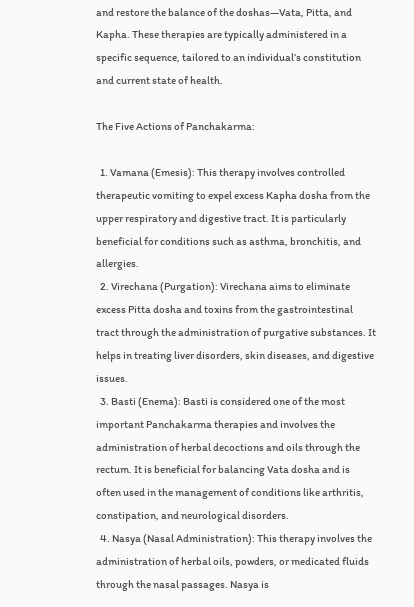and restore the balance of the doshas—Vata, Pitta, and Kapha. These therapies are typically administered in a specific sequence, tailored to an individual’s constitution and current state of health.

The Five Actions of Panchakarma:

  1. Vamana (Emesis): This therapy involves controlled therapeutic vomiting to expel excess Kapha dosha from the upper respiratory and digestive tract. It is particularly beneficial for conditions such as asthma, bronchitis, and allergies.
  2. Virechana (Purgation): Virechana aims to eliminate excess Pitta dosha and toxins from the gastrointestinal tract through the administration of purgative substances. It helps in treating liver disorders, skin diseases, and digestive issues.
  3. Basti (Enema): Basti is considered one of the most important Panchakarma therapies and involves the administration of herbal decoctions and oils through the rectum. It is beneficial for balancing Vata dosha and is often used in the management of conditions like arthritis, constipation, and neurological disorders.
  4. Nasya (Nasal Administration): This therapy involves the administration of herbal oils, powders, or medicated fluids through the nasal passages. Nasya is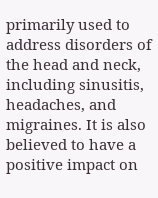primarily used to address disorders of the head and neck, including sinusitis, headaches, and migraines. It is also believed to have a positive impact on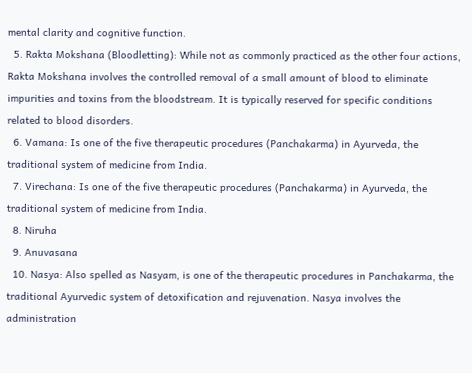mental clarity and cognitive function.
  5. Rakta Mokshana (Bloodletting): While not as commonly practiced as the other four actions, Rakta Mokshana involves the controlled removal of a small amount of blood to eliminate impurities and toxins from the bloodstream. It is typically reserved for specific conditions related to blood disorders.
  6. Vamana: Is one of the five therapeutic procedures (Panchakarma) in Ayurveda, the traditional system of medicine from India.
  7. Virechana: Is one of the five therapeutic procedures (Panchakarma) in Ayurveda, the traditional system of medicine from India.
  8. Niruha
  9. Anuvasana
  10. Nasya: Also spelled as Nasyam, is one of the therapeutic procedures in Panchakarma, the traditional Ayurvedic system of detoxification and rejuvenation. Nasya involves the administration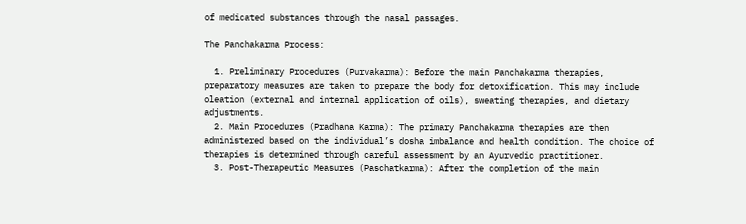of medicated substances through the nasal passages.

The Panchakarma Process:

  1. Preliminary Procedures (Purvakarma): Before the main Panchakarma therapies, preparatory measures are taken to prepare the body for detoxification. This may include oleation (external and internal application of oils), sweating therapies, and dietary adjustments.
  2. Main Procedures (Pradhana Karma): The primary Panchakarma therapies are then administered based on the individual’s dosha imbalance and health condition. The choice of therapies is determined through careful assessment by an Ayurvedic practitioner.
  3. Post-Therapeutic Measures (Paschatkarma): After the completion of the main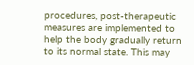procedures, post-therapeutic measures are implemented to help the body gradually return to its normal state. This may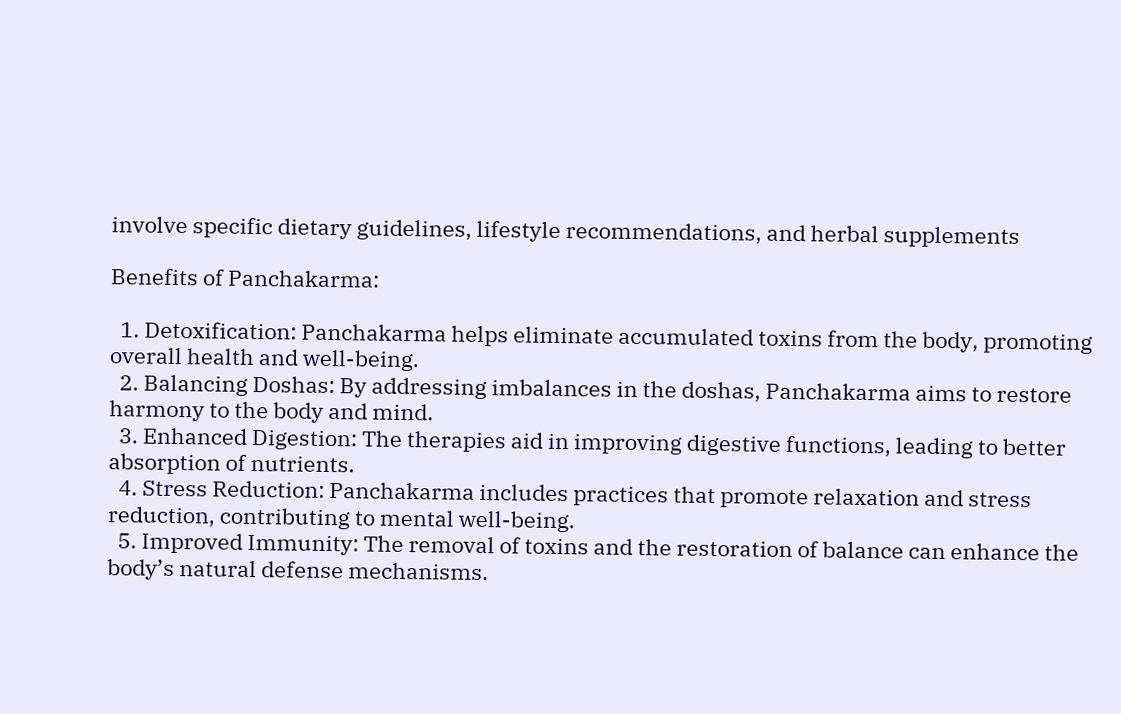involve specific dietary guidelines, lifestyle recommendations, and herbal supplements

Benefits of Panchakarma:

  1. Detoxification: Panchakarma helps eliminate accumulated toxins from the body, promoting overall health and well-being.
  2. Balancing Doshas: By addressing imbalances in the doshas, Panchakarma aims to restore harmony to the body and mind.
  3. Enhanced Digestion: The therapies aid in improving digestive functions, leading to better absorption of nutrients.
  4. Stress Reduction: Panchakarma includes practices that promote relaxation and stress reduction, contributing to mental well-being.
  5. Improved Immunity: The removal of toxins and the restoration of balance can enhance the body’s natural defense mechanisms.